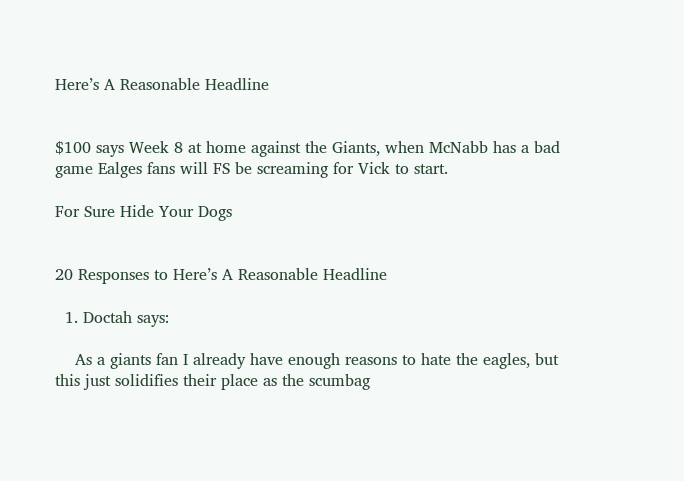Here’s A Reasonable Headline


$100 says Week 8 at home against the Giants, when McNabb has a bad game Ealges fans will FS be screaming for Vick to start.

For Sure Hide Your Dogs


20 Responses to Here’s A Reasonable Headline

  1. Doctah says:

    As a giants fan I already have enough reasons to hate the eagles, but this just solidifies their place as the scumbag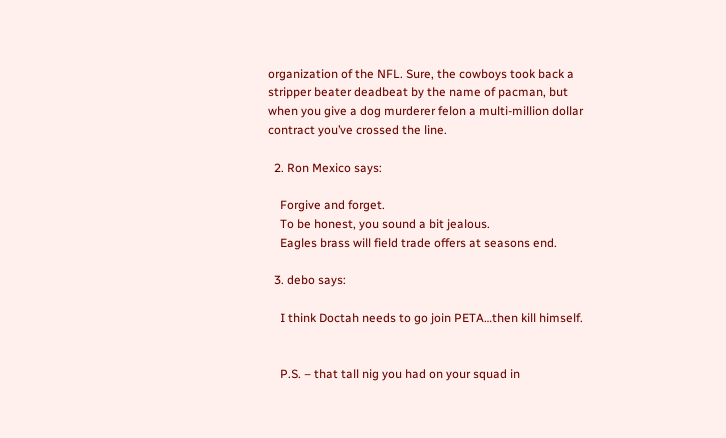organization of the NFL. Sure, the cowboys took back a stripper beater deadbeat by the name of pacman, but when you give a dog murderer felon a multi-million dollar contract you’ve crossed the line.

  2. Ron Mexico says:

    Forgive and forget.
    To be honest, you sound a bit jealous.
    Eagles brass will field trade offers at seasons end.

  3. debo says:

    I think Doctah needs to go join PETA…then kill himself.


    P.S. – that tall nig you had on your squad in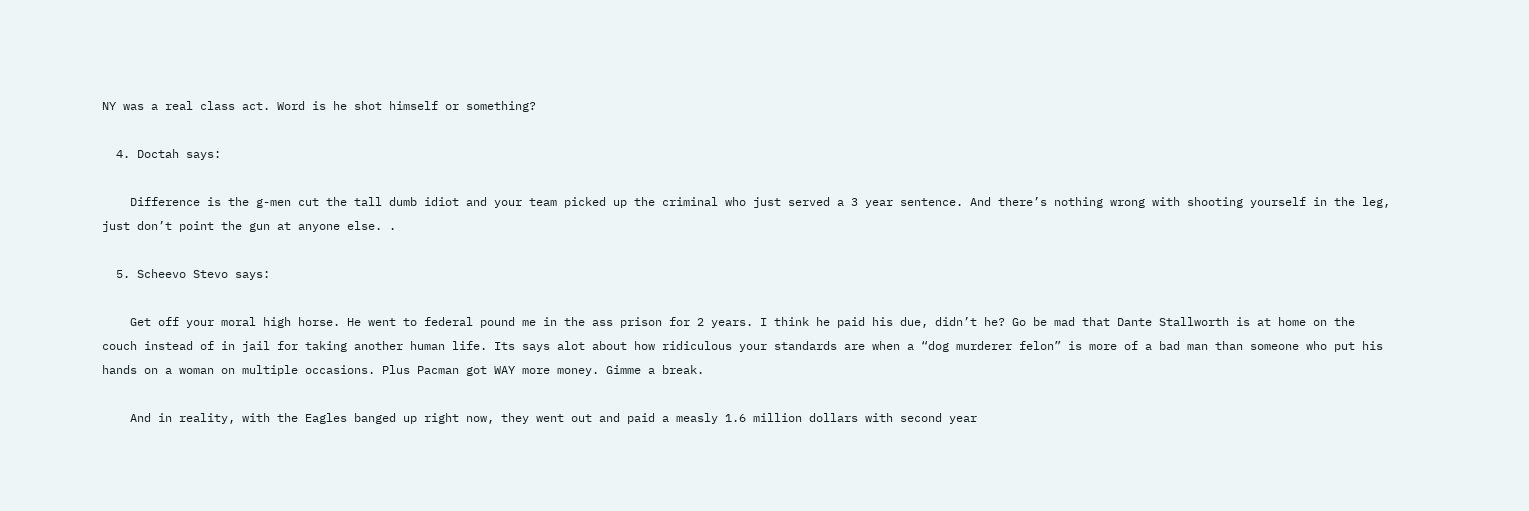NY was a real class act. Word is he shot himself or something?

  4. Doctah says:

    Difference is the g-men cut the tall dumb idiot and your team picked up the criminal who just served a 3 year sentence. And there’s nothing wrong with shooting yourself in the leg, just don’t point the gun at anyone else. .

  5. Scheevo Stevo says:

    Get off your moral high horse. He went to federal pound me in the ass prison for 2 years. I think he paid his due, didn’t he? Go be mad that Dante Stallworth is at home on the couch instead of in jail for taking another human life. Its says alot about how ridiculous your standards are when a “dog murderer felon” is more of a bad man than someone who put his hands on a woman on multiple occasions. Plus Pacman got WAY more money. Gimme a break.

    And in reality, with the Eagles banged up right now, they went out and paid a measly 1.6 million dollars with second year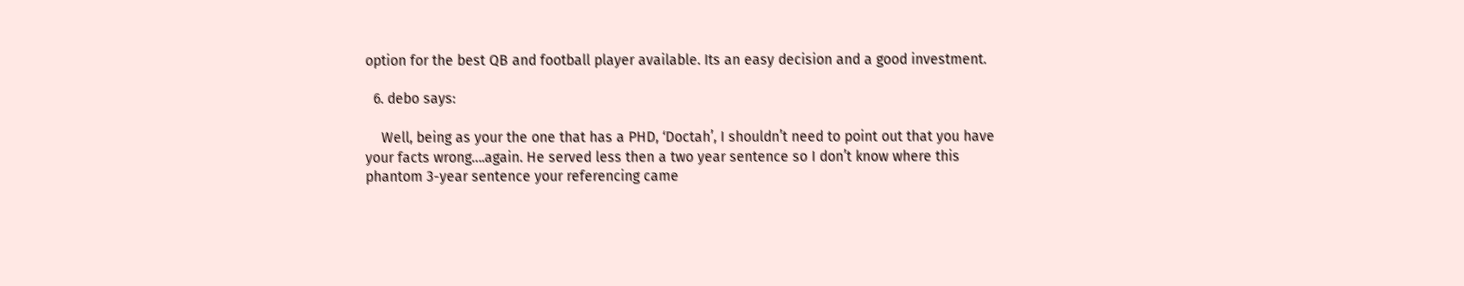option for the best QB and football player available. Its an easy decision and a good investment.

  6. debo says:

    Well, being as your the one that has a PHD, ‘Doctah’, I shouldn’t need to point out that you have your facts wrong….again. He served less then a two year sentence so I don’t know where this phantom 3-year sentence your referencing came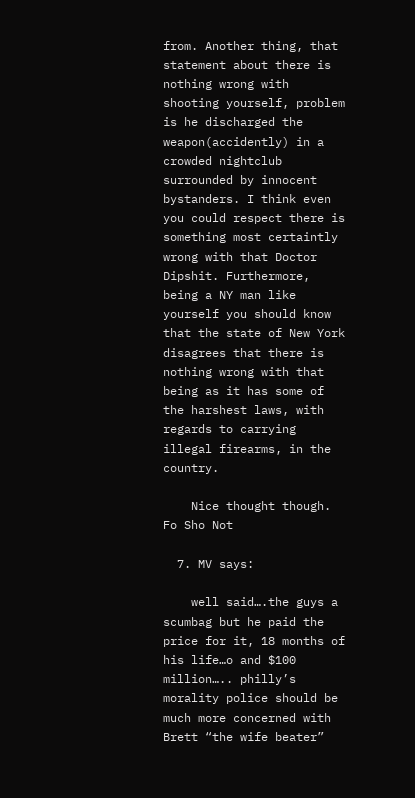from. Another thing, that statement about there is nothing wrong with shooting yourself, problem is he discharged the weapon(accidently) in a crowded nightclub surrounded by innocent bystanders. I think even you could respect there is something most certaintly wrong with that Doctor Dipshit. Furthermore, being a NY man like yourself you should know that the state of New York disagrees that there is nothing wrong with that being as it has some of the harshest laws, with regards to carrying illegal firearms, in the country.

    Nice thought though. Fo Sho Not

  7. MV says:

    well said….the guys a scumbag but he paid the price for it, 18 months of his life…o and $100 million….. philly’s morality police should be much more concerned with Brett “the wife beater”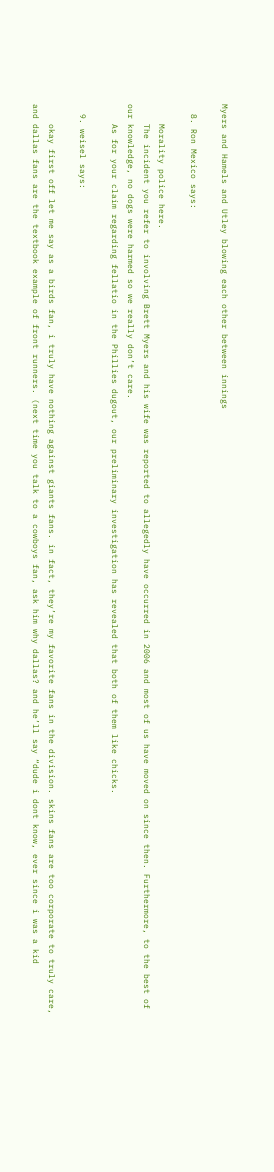Myers and Hamels and Utley blowing each other between innings

  8. Ron Mexico says:

    Morality police here.
    The incident you refer to involving Brett Myers and his wife was reported to allegedly have occurred in 2006 and most of us have moved on since then. Furthermore, to the best of our knowledge, no dogs were harmed so we really don’t care.
    As for your claim regarding fellatio in the Phillies dugout, our preliminary investigation has revealed that both of them like chicks.

  9. weisel says:

    okay first off let me say as a birds fan, i truly have nothing against giants fans. in fact, they’re my favorite fans in the division. skins fans are too corporate to truly care, and dallas fans are the textbook example of front runners. (next time you talk to a cowboys fan, ask him why dallas? and he’ll say “dude i dont know, ever since i was a kid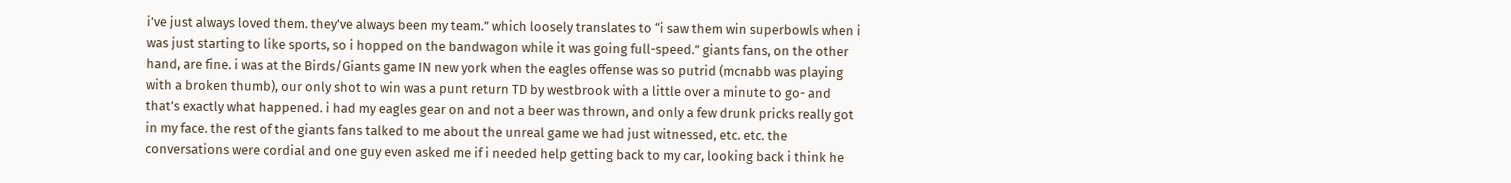i’ve just always loved them. they’ve always been my team.” which loosely translates to “i saw them win superbowls when i was just starting to like sports, so i hopped on the bandwagon while it was going full-speed.” giants fans, on the other hand, are fine. i was at the Birds/Giants game IN new york when the eagles offense was so putrid (mcnabb was playing with a broken thumb), our only shot to win was a punt return TD by westbrook with a little over a minute to go- and that’s exactly what happened. i had my eagles gear on and not a beer was thrown, and only a few drunk pricks really got in my face. the rest of the giants fans talked to me about the unreal game we had just witnessed, etc. etc. the conversations were cordial and one guy even asked me if i needed help getting back to my car, looking back i think he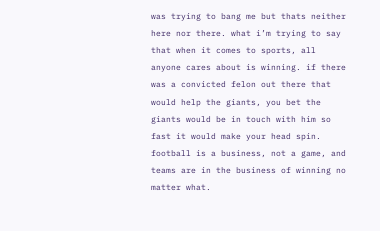was trying to bang me but thats neither here nor there. what i’m trying to say that when it comes to sports, all anyone cares about is winning. if there was a convicted felon out there that would help the giants, you bet the giants would be in touch with him so fast it would make your head spin. football is a business, not a game, and teams are in the business of winning no matter what.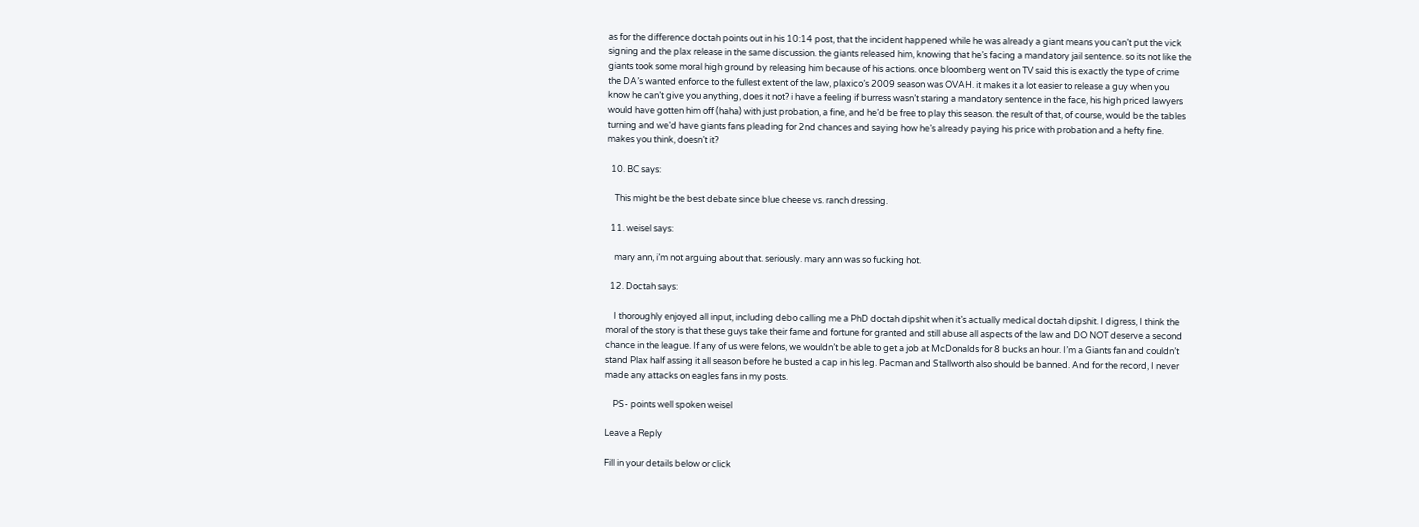as for the difference doctah points out in his 10:14 post, that the incident happened while he was already a giant means you can’t put the vick signing and the plax release in the same discussion. the giants released him, knowing that he’s facing a mandatory jail sentence. so its not like the giants took some moral high ground by releasing him because of his actions. once bloomberg went on TV said this is exactly the type of crime the DA’s wanted enforce to the fullest extent of the law, plaxico’s 2009 season was OVAH. it makes it a lot easier to release a guy when you know he can’t give you anything, does it not? i have a feeling if burress wasn’t staring a mandatory sentence in the face, his high priced lawyers would have gotten him off (haha) with just probation, a fine, and he’d be free to play this season. the result of that, of course, would be the tables turning and we’d have giants fans pleading for 2nd chances and saying how he’s already paying his price with probation and a hefty fine. makes you think, doesn’t it?

  10. BC says:

    This might be the best debate since blue cheese vs. ranch dressing.

  11. weisel says:

    mary ann, i’m not arguing about that. seriously. mary ann was so fucking hot.

  12. Doctah says:

    I thoroughly enjoyed all input, including debo calling me a PhD doctah dipshit when it’s actually medical doctah dipshit. I digress, I think the moral of the story is that these guys take their fame and fortune for granted and still abuse all aspects of the law and DO NOT deserve a second chance in the league. If any of us were felons, we wouldn’t be able to get a job at McDonalds for 8 bucks an hour. I’m a Giants fan and couldn’t stand Plax half assing it all season before he busted a cap in his leg. Pacman and Stallworth also should be banned. And for the record, I never made any attacks on eagles fans in my posts.

    PS- points well spoken weisel

Leave a Reply

Fill in your details below or click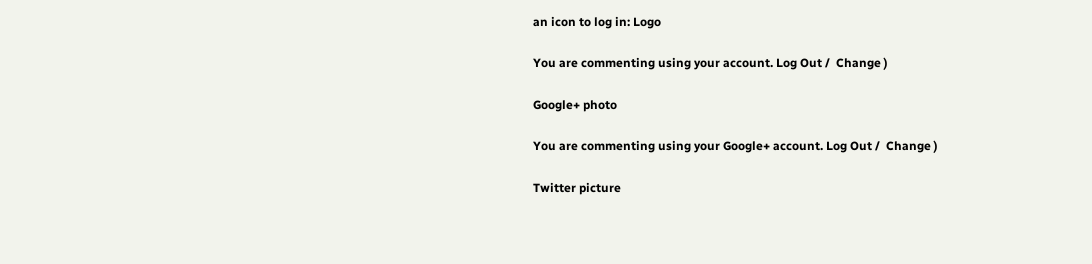an icon to log in: Logo

You are commenting using your account. Log Out /  Change )

Google+ photo

You are commenting using your Google+ account. Log Out /  Change )

Twitter picture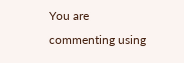You are commenting using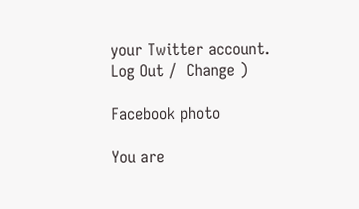your Twitter account. Log Out /  Change )

Facebook photo

You are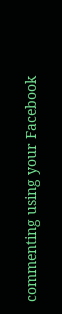commenting using your Facebook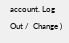account. Log Out /  Change )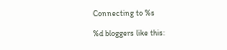Connecting to %s

%d bloggers like this: